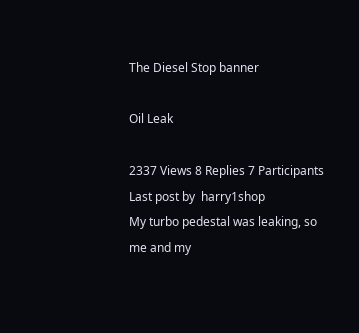The Diesel Stop banner

Oil Leak

2337 Views 8 Replies 7 Participants Last post by  harry1shop
My turbo pedestal was leaking, so me and my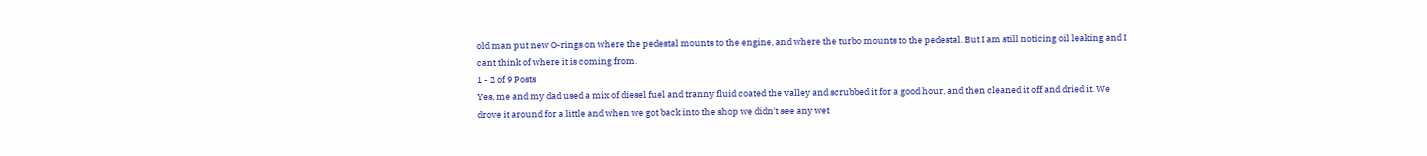old man put new O-rings on where the pedestal mounts to the engine, and where the turbo mounts to the pedestal. But I am still noticing oil leaking and I cant think of where it is coming from.
1 - 2 of 9 Posts
Yes, me and my dad used a mix of diesel fuel and tranny fluid coated the valley and scrubbed it for a good hour, and then cleaned it off and dried it. We drove it around for a little and when we got back into the shop we didn't see any wet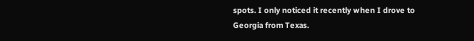spots. I only noticed it recently when I drove to Georgia from Texas.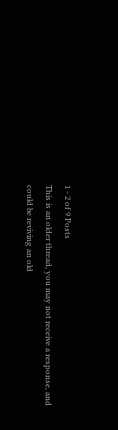1 - 2 of 9 Posts
This is an older thread, you may not receive a response, and could be reviving an old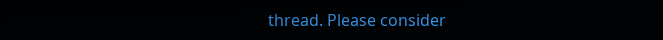thread. Please consider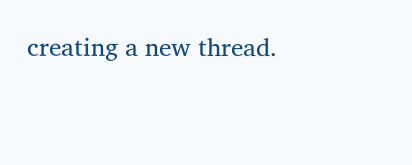creating a new thread.